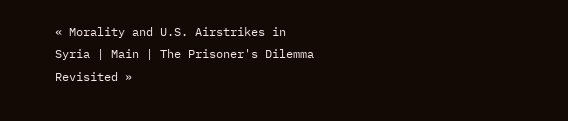« Morality and U.S. Airstrikes in Syria | Main | The Prisoner's Dilemma Revisited »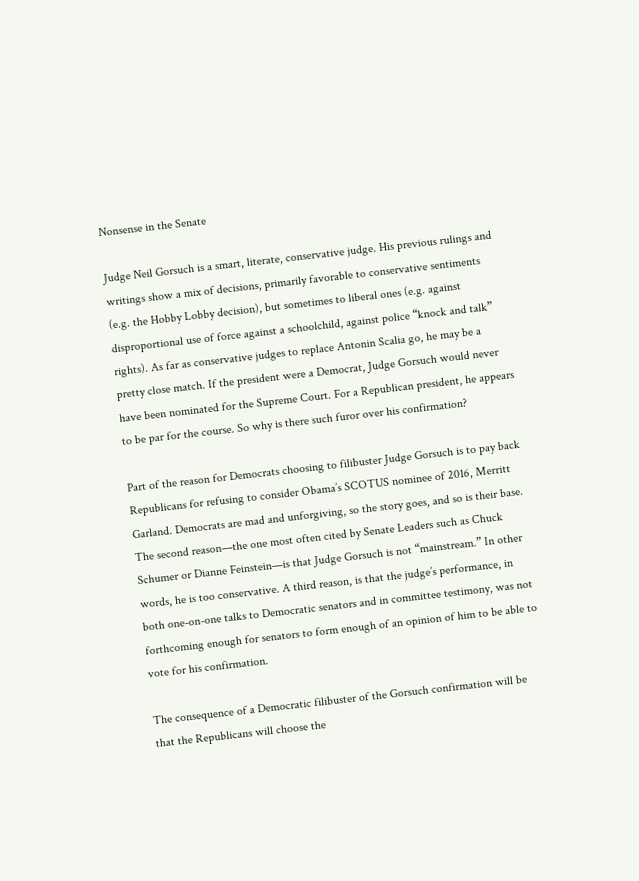Nonsense in the Senate

Judge Neil Gorsuch is a smart, literate, conservative judge. His previous rulings and writings show a mix of decisions, primarily favorable to conservative sentiments (e.g. the Hobby Lobby decision), but sometimes to liberal ones (e.g. against disproportional use of force against a schoolchild, against police “knock and talk” rights). As far as conservative judges to replace Antonin Scalia go, he may be a pretty close match. If the president were a Democrat, Judge Gorsuch would never have been nominated for the Supreme Court. For a Republican president, he appears to be par for the course. So why is there such furor over his confirmation?

Part of the reason for Democrats choosing to filibuster Judge Gorsuch is to pay back Republicans for refusing to consider Obama’s SCOTUS nominee of 2016, Merritt Garland. Democrats are mad and unforgiving, so the story goes, and so is their base. The second reason—the one most often cited by Senate Leaders such as Chuck Schumer or Dianne Feinstein—is that Judge Gorsuch is not “mainstream.” In other words, he is too conservative. A third reason, is that the judge’s performance, in both one-on-one talks to Democratic senators and in committee testimony, was not forthcoming enough for senators to form enough of an opinion of him to be able to vote for his confirmation.

The consequence of a Democratic filibuster of the Gorsuch confirmation will be that the Republicans will choose the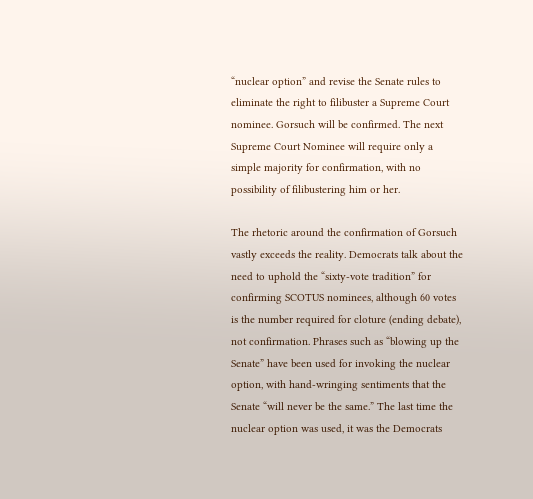“nuclear option” and revise the Senate rules to eliminate the right to filibuster a Supreme Court nominee. Gorsuch will be confirmed. The next Supreme Court Nominee will require only a simple majority for confirmation, with no possibility of filibustering him or her.

The rhetoric around the confirmation of Gorsuch vastly exceeds the reality. Democrats talk about the need to uphold the “sixty-vote tradition” for confirming SCOTUS nominees, although 60 votes is the number required for cloture (ending debate), not confirmation. Phrases such as “blowing up the Senate” have been used for invoking the nuclear option, with hand-wringing sentiments that the Senate “will never be the same.” The last time the nuclear option was used, it was the Democrats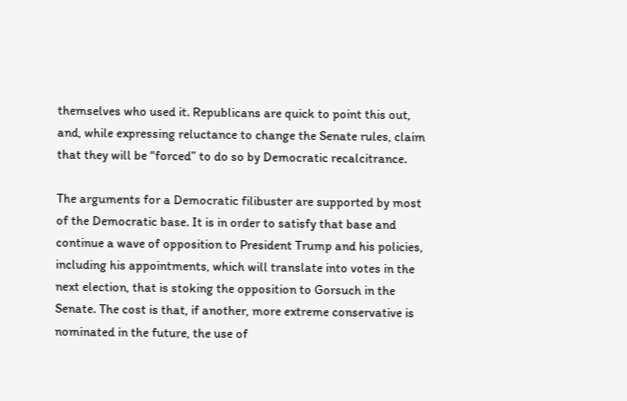themselves who used it. Republicans are quick to point this out, and, while expressing reluctance to change the Senate rules, claim that they will be “forced” to do so by Democratic recalcitrance.

The arguments for a Democratic filibuster are supported by most of the Democratic base. It is in order to satisfy that base and continue a wave of opposition to President Trump and his policies, including his appointments, which will translate into votes in the next election, that is stoking the opposition to Gorsuch in the Senate. The cost is that, if another, more extreme conservative is nominated in the future, the use of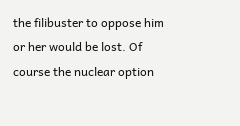the filibuster to oppose him or her would be lost. Of course the nuclear option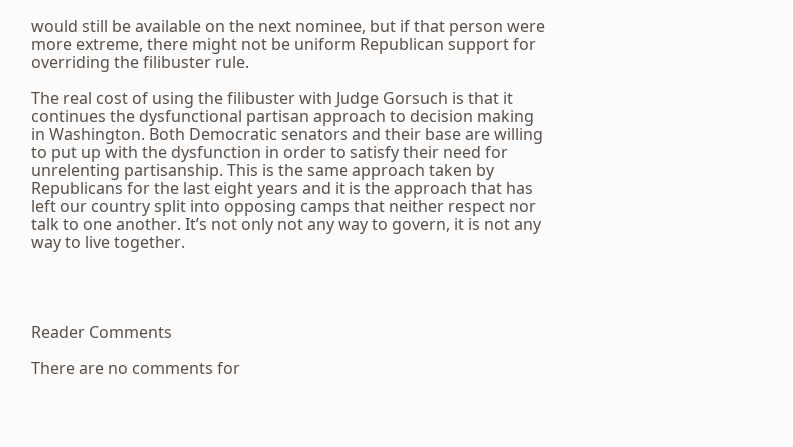would still be available on the next nominee, but if that person were more extreme, there might not be uniform Republican support for overriding the filibuster rule.

The real cost of using the filibuster with Judge Gorsuch is that it continues the dysfunctional partisan approach to decision making in Washington. Both Democratic senators and their base are willing to put up with the dysfunction in order to satisfy their need for unrelenting partisanship. This is the same approach taken by Republicans for the last eight years and it is the approach that has left our country split into opposing camps that neither respect nor talk to one another. It’s not only not any way to govern, it is not any way to live together.




Reader Comments

There are no comments for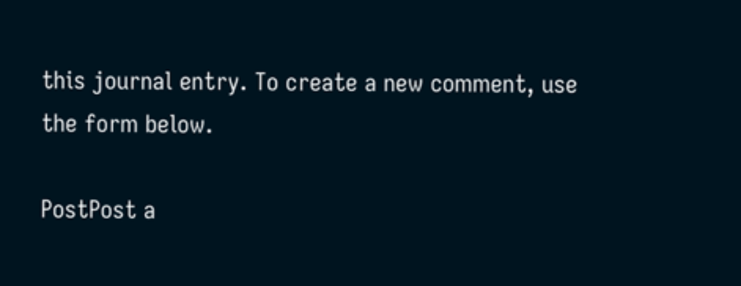this journal entry. To create a new comment, use the form below.

PostPost a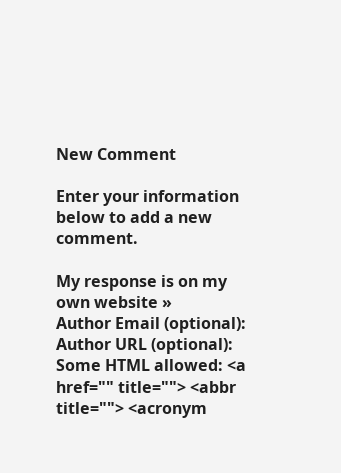New Comment

Enter your information below to add a new comment.

My response is on my own website »
Author Email (optional):
Author URL (optional):
Some HTML allowed: <a href="" title=""> <abbr title=""> <acronym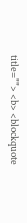title=""> <b> <blockquote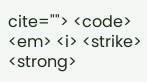cite=""> <code> <em> <i> <strike> <strong>